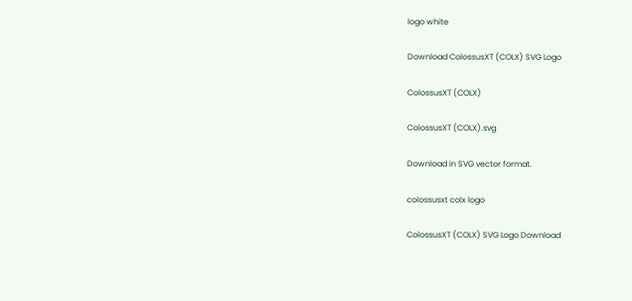logo white

Download ColossusXT (COLX) SVG Logo

ColossusXT (COLX)

ColossusXT (COLX).svg

Download in SVG vector format.

colossusxt colx logo

ColossusXT (COLX) SVG Logo Download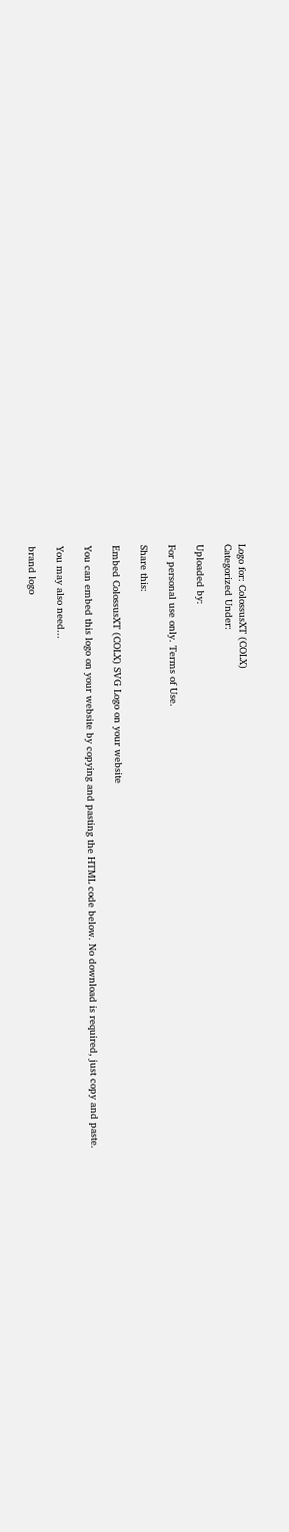Logo for: ColossusXT (COLX)
Categorized Under:

Uploaded by:

For personal use only. Terms of Use.

Share this:

Embed ColossusXT (COLX) SVG Logo on your website

You can embed this logo on your website by copying and pasting the HTML code below. No download is required, just copy and paste.

You may also need...

brand logo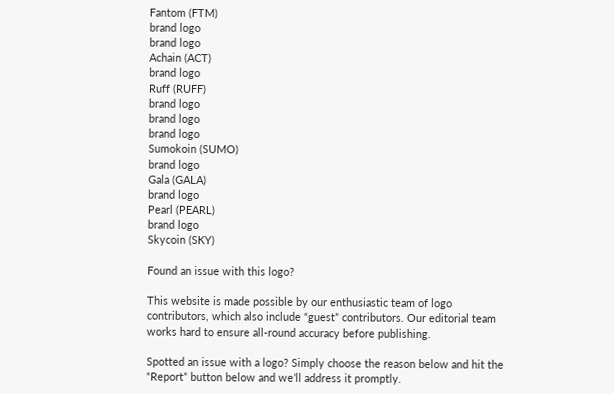Fantom (FTM)
brand logo
brand logo
Achain (ACT)
brand logo
Ruff (RUFF)
brand logo
brand logo
brand logo
Sumokoin (SUMO)
brand logo
Gala (GALA)
brand logo
Pearl (PEARL)
brand logo
Skycoin (SKY)

Found an issue with this logo?

This website is made possible by our enthusiastic team of logo contributors, which also include “guest” contributors. Our editorial team works hard to ensure all-round accuracy before publishing.

Spotted an issue with a logo? Simply choose the reason below and hit the “Report” button below and we’ll address it promptly.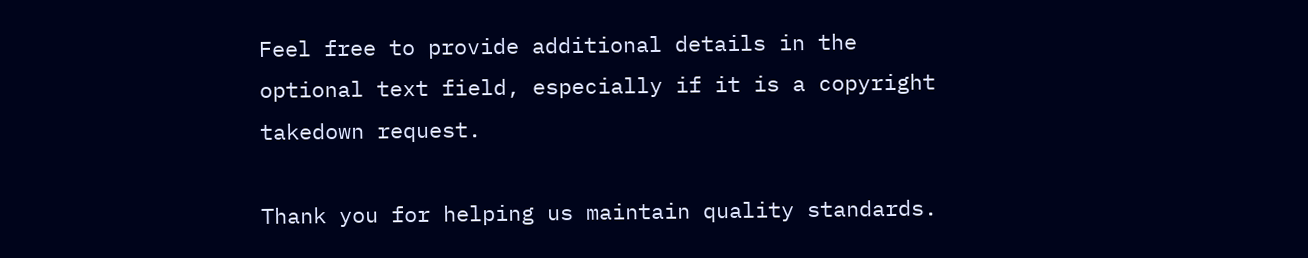Feel free to provide additional details in the optional text field, especially if it is a copyright takedown request.

Thank you for helping us maintain quality standards.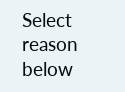Select reason below